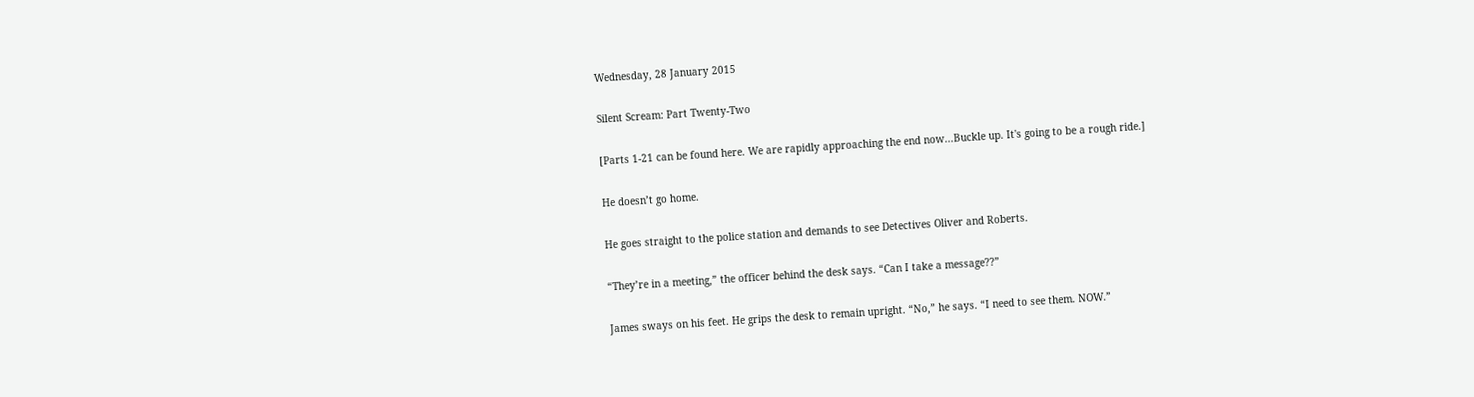Wednesday, 28 January 2015

Silent Scream: Part Twenty-Two

[Parts 1-21 can be found here. We are rapidly approaching the end now...Buckle up. It's going to be a rough ride.]

He doesn’t go home.

He goes straight to the police station and demands to see Detectives Oliver and Roberts.

“They’re in a meeting,” the officer behind the desk says. “Can I take a message??”

James sways on his feet. He grips the desk to remain upright. “No,” he says. “I need to see them. NOW.”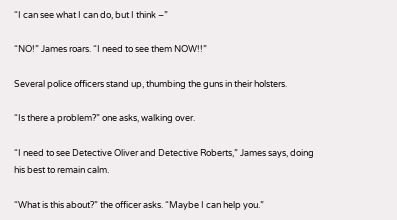“I can see what I can do, but I think –”

“NO!” James roars. “I need to see them NOW!!”

Several police officers stand up, thumbing the guns in their holsters.

“Is there a problem?” one asks, walking over.

“I need to see Detective Oliver and Detective Roberts,” James says, doing his best to remain calm.

“What is this about?” the officer asks. “Maybe I can help you.”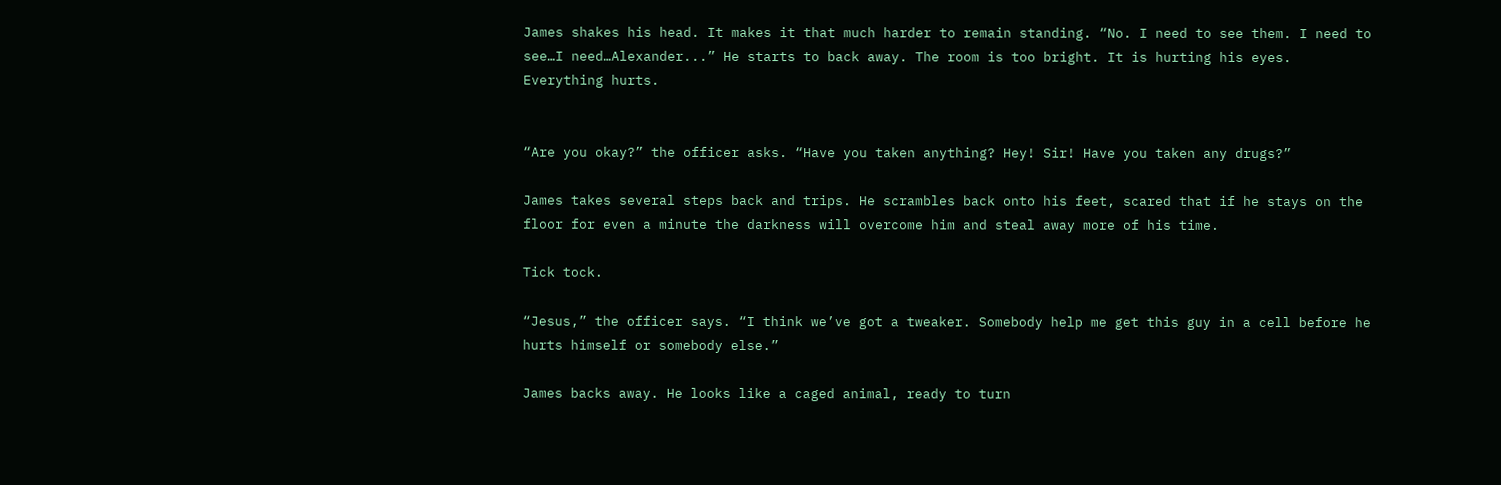James shakes his head. It makes it that much harder to remain standing. “No. I need to see them. I need to see…I need…Alexander...” He starts to back away. The room is too bright. It is hurting his eyes. Everything hurts.


“Are you okay?” the officer asks. “Have you taken anything? Hey! Sir! Have you taken any drugs?”

James takes several steps back and trips. He scrambles back onto his feet, scared that if he stays on the floor for even a minute the darkness will overcome him and steal away more of his time.

Tick tock.

“Jesus,” the officer says. “I think we’ve got a tweaker. Somebody help me get this guy in a cell before he hurts himself or somebody else.”

James backs away. He looks like a caged animal, ready to turn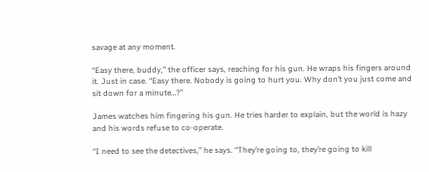savage at any moment.

“Easy there, buddy,” the officer says, reaching for his gun. He wraps his fingers around it. Just in case. “Easy there. Nobody is going to hurt you. Why don’t you just come and sit down for a minute…?”

James watches him fingering his gun. He tries harder to explain, but the world is hazy and his words refuse to co-operate.

“I need to see the detectives,” he says. “They’re going to, they’re going to kill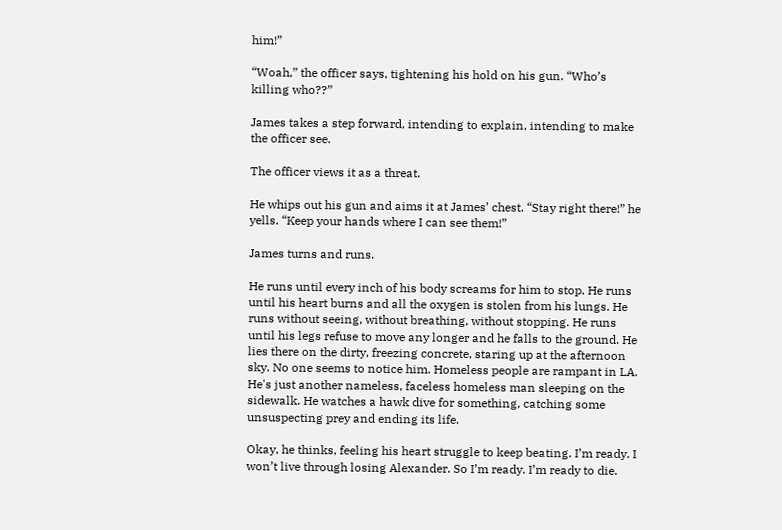him!”

“Woah,” the officer says, tightening his hold on his gun. “Who’s killing who??”

James takes a step forward, intending to explain, intending to make the officer see.

The officer views it as a threat.

He whips out his gun and aims it at James’ chest. “Stay right there!” he yells. “Keep your hands where I can see them!”

James turns and runs.

He runs until every inch of his body screams for him to stop. He runs until his heart burns and all the oxygen is stolen from his lungs. He runs without seeing, without breathing, without stopping. He runs until his legs refuse to move any longer and he falls to the ground. He lies there on the dirty, freezing concrete, staring up at the afternoon sky. No one seems to notice him. Homeless people are rampant in LA. He's just another nameless, faceless homeless man sleeping on the sidewalk. He watches a hawk dive for something, catching some unsuspecting prey and ending its life.

Okay, he thinks, feeling his heart struggle to keep beating. I’m ready. I won’t live through losing Alexander. So I’m ready. I’m ready to die.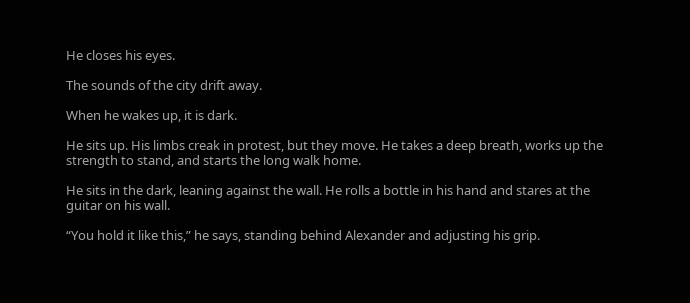He closes his eyes.

The sounds of the city drift away.

When he wakes up, it is dark.

He sits up. His limbs creak in protest, but they move. He takes a deep breath, works up the strength to stand, and starts the long walk home.

He sits in the dark, leaning against the wall. He rolls a bottle in his hand and stares at the guitar on his wall.

“You hold it like this,” he says, standing behind Alexander and adjusting his grip.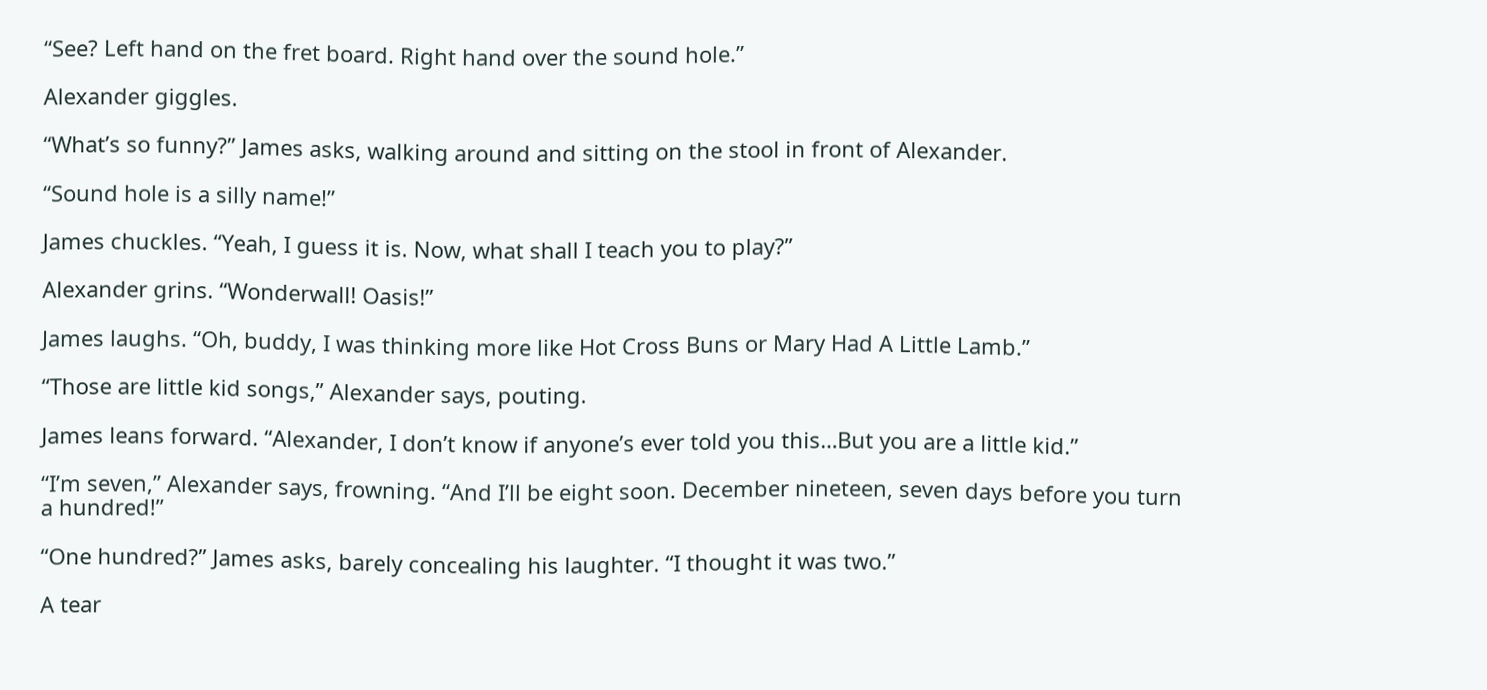“See? Left hand on the fret board. Right hand over the sound hole.”

Alexander giggles.

“What’s so funny?” James asks, walking around and sitting on the stool in front of Alexander.

“Sound hole is a silly name!”

James chuckles. “Yeah, I guess it is. Now, what shall I teach you to play?”

Alexander grins. “Wonderwall! Oasis!”

James laughs. “Oh, buddy, I was thinking more like Hot Cross Buns or Mary Had A Little Lamb.”

“Those are little kid songs,” Alexander says, pouting.

James leans forward. “Alexander, I don’t know if anyone’s ever told you this…But you are a little kid.”

“I’m seven,” Alexander says, frowning. “And I’ll be eight soon. December nineteen, seven days before you turn a hundred!”

“One hundred?” James asks, barely concealing his laughter. “I thought it was two.”

A tear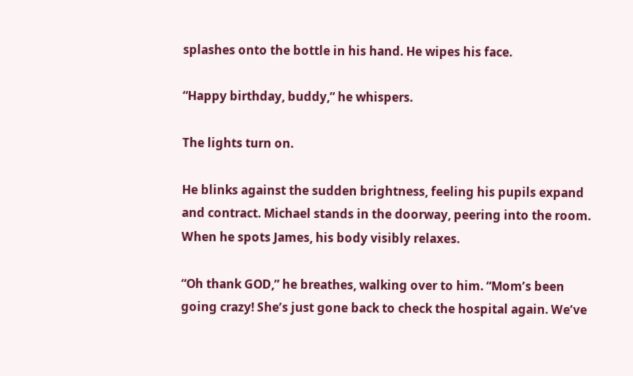splashes onto the bottle in his hand. He wipes his face.

“Happy birthday, buddy,” he whispers.

The lights turn on.

He blinks against the sudden brightness, feeling his pupils expand and contract. Michael stands in the doorway, peering into the room. When he spots James, his body visibly relaxes.

“Oh thank GOD,” he breathes, walking over to him. “Mom’s been going crazy! She’s just gone back to check the hospital again. We’ve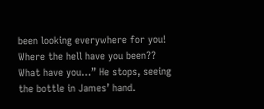been looking everywhere for you! Where the hell have you been?? What have you…” He stops, seeing the bottle in James’ hand.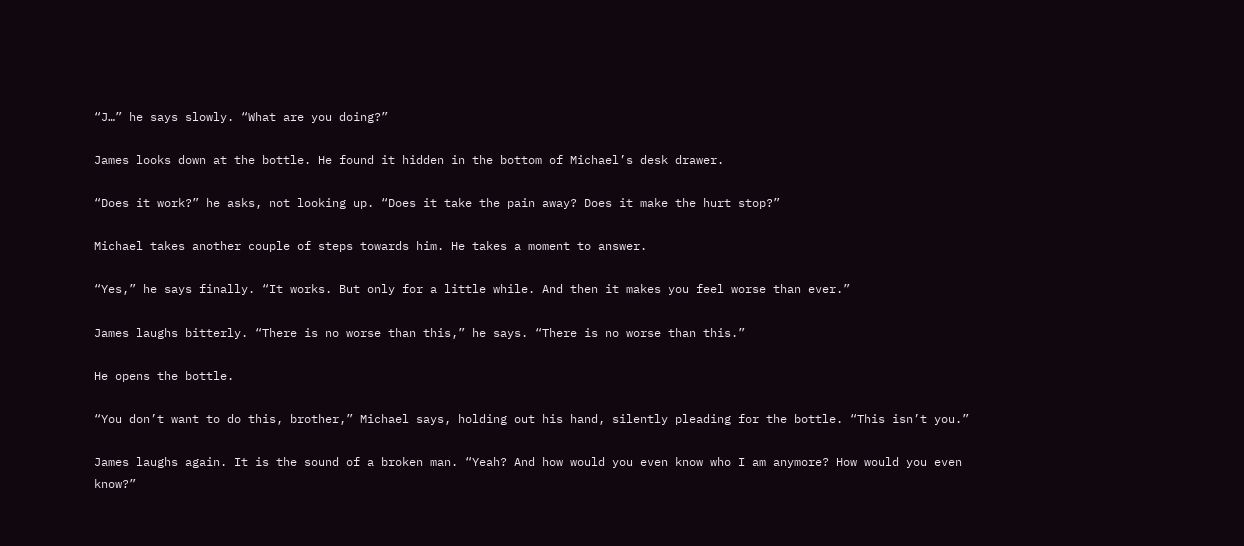“J…” he says slowly. “What are you doing?”

James looks down at the bottle. He found it hidden in the bottom of Michael’s desk drawer.

“Does it work?” he asks, not looking up. “Does it take the pain away? Does it make the hurt stop?”

Michael takes another couple of steps towards him. He takes a moment to answer.

“Yes,” he says finally. “It works. But only for a little while. And then it makes you feel worse than ever.”

James laughs bitterly. “There is no worse than this,” he says. “There is no worse than this.”

He opens the bottle.

“You don’t want to do this, brother,” Michael says, holding out his hand, silently pleading for the bottle. “This isn’t you.”

James laughs again. It is the sound of a broken man. “Yeah? And how would you even know who I am anymore? How would you even know?”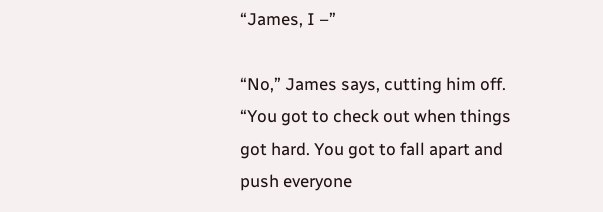“James, I –”

“No,” James says, cutting him off. “You got to check out when things got hard. You got to fall apart and push everyone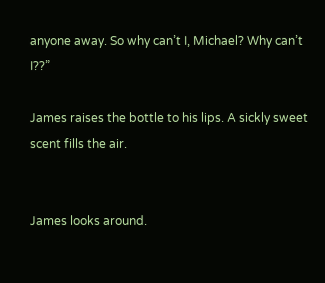anyone away. So why can’t I, Michael? Why can’t I??”

James raises the bottle to his lips. A sickly sweet scent fills the air.


James looks around.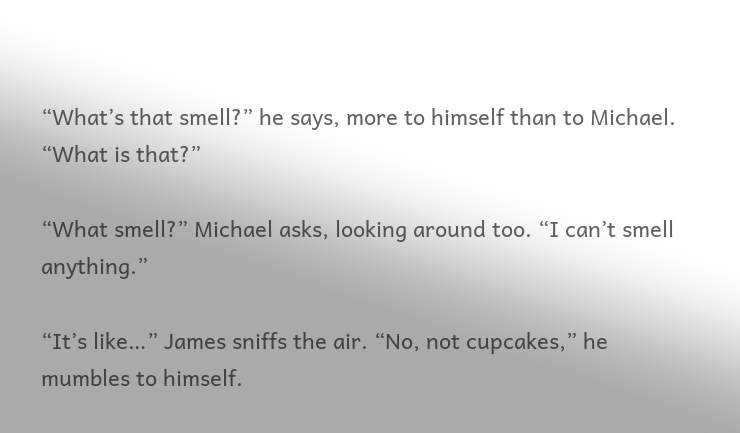“What’s that smell?” he says, more to himself than to Michael. “What is that?”

“What smell?” Michael asks, looking around too. “I can’t smell anything.”

“It’s like…” James sniffs the air. “No, not cupcakes,” he mumbles to himself.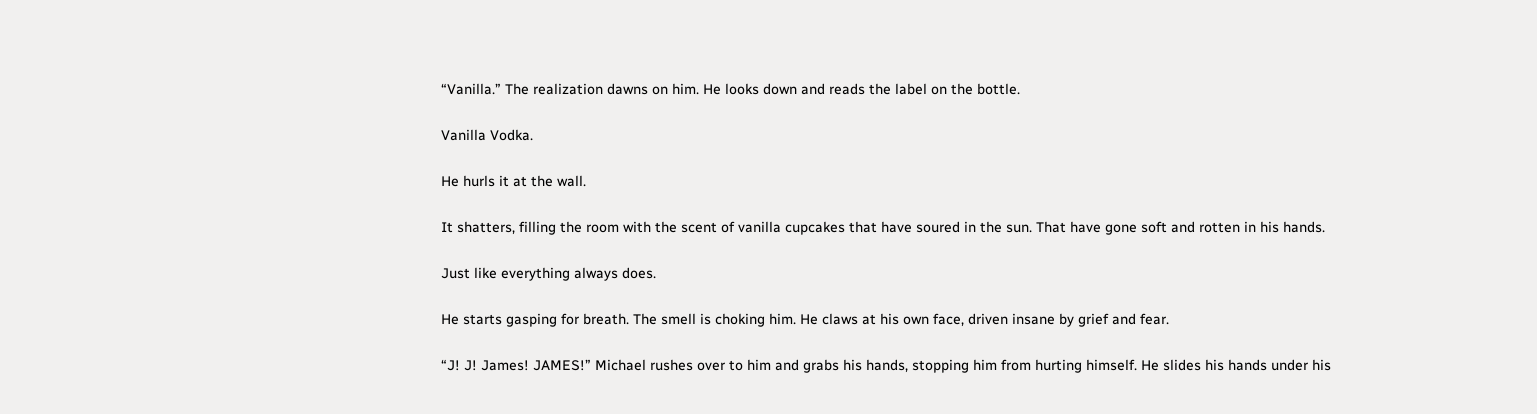“Vanilla.” The realization dawns on him. He looks down and reads the label on the bottle.

Vanilla Vodka.

He hurls it at the wall.

It shatters, filling the room with the scent of vanilla cupcakes that have soured in the sun. That have gone soft and rotten in his hands.

Just like everything always does.

He starts gasping for breath. The smell is choking him. He claws at his own face, driven insane by grief and fear.

“J! J! James! JAMES!” Michael rushes over to him and grabs his hands, stopping him from hurting himself. He slides his hands under his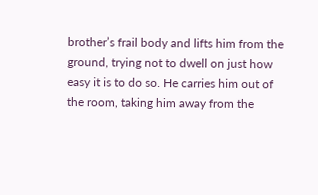brother’s frail body and lifts him from the ground, trying not to dwell on just how easy it is to do so. He carries him out of the room, taking him away from the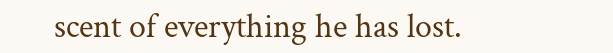scent of everything he has lost.